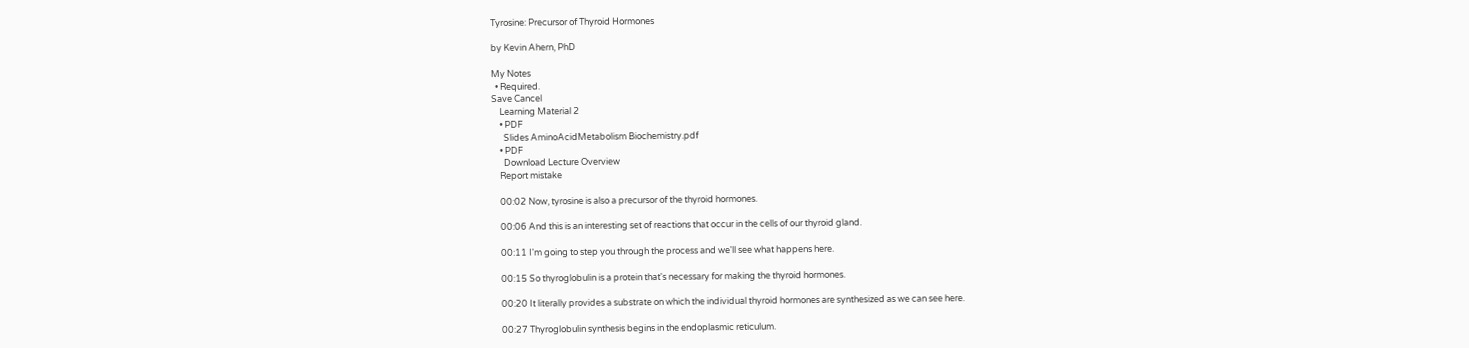Tyrosine: Precursor of Thyroid Hormones

by Kevin Ahern, PhD

My Notes
  • Required.
Save Cancel
    Learning Material 2
    • PDF
      Slides AminoAcidMetabolism Biochemistry.pdf
    • PDF
      Download Lecture Overview
    Report mistake

    00:02 Now, tyrosine is also a precursor of the thyroid hormones.

    00:06 And this is an interesting set of reactions that occur in the cells of our thyroid gland.

    00:11 I'm going to step you through the process and we'll see what happens here.

    00:15 So thyroglobulin is a protein that's necessary for making the thyroid hormones.

    00:20 It literally provides a substrate on which the individual thyroid hormones are synthesized as we can see here.

    00:27 Thyroglobulin synthesis begins in the endoplasmic reticulum.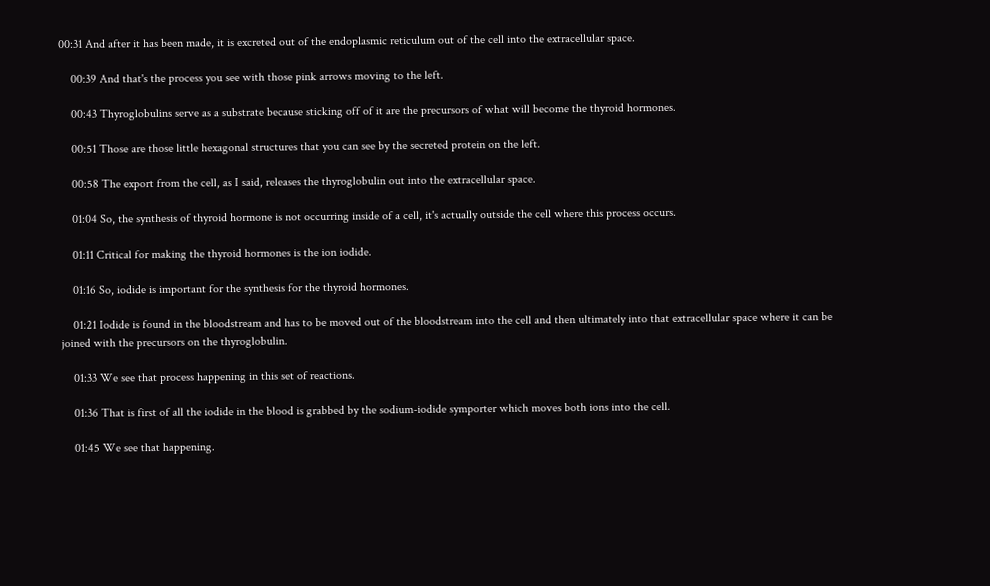00:31 And after it has been made, it is excreted out of the endoplasmic reticulum out of the cell into the extracellular space.

    00:39 And that's the process you see with those pink arrows moving to the left.

    00:43 Thyroglobulins serve as a substrate because sticking off of it are the precursors of what will become the thyroid hormones.

    00:51 Those are those little hexagonal structures that you can see by the secreted protein on the left.

    00:58 The export from the cell, as I said, releases the thyroglobulin out into the extracellular space.

    01:04 So, the synthesis of thyroid hormone is not occurring inside of a cell, it's actually outside the cell where this process occurs.

    01:11 Critical for making the thyroid hormones is the ion iodide.

    01:16 So, iodide is important for the synthesis for the thyroid hormones.

    01:21 Iodide is found in the bloodstream and has to be moved out of the bloodstream into the cell and then ultimately into that extracellular space where it can be joined with the precursors on the thyroglobulin.

    01:33 We see that process happening in this set of reactions.

    01:36 That is first of all the iodide in the blood is grabbed by the sodium-iodide symporter which moves both ions into the cell.

    01:45 We see that happening.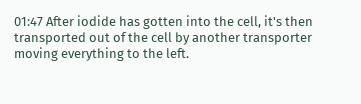01:47 After iodide has gotten into the cell, it's then transported out of the cell by another transporter moving everything to the left.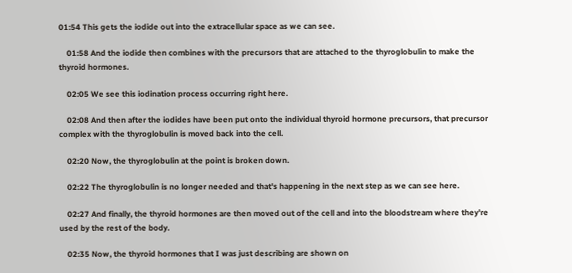01:54 This gets the iodide out into the extracellular space as we can see.

    01:58 And the iodide then combines with the precursors that are attached to the thyroglobulin to make the thyroid hormones.

    02:05 We see this iodination process occurring right here.

    02:08 And then after the iodides have been put onto the individual thyroid hormone precursors, that precursor complex with the thyroglobulin is moved back into the cell.

    02:20 Now, the thyroglobulin at the point is broken down.

    02:22 The thyroglobulin is no longer needed and that's happening in the next step as we can see here.

    02:27 And finally, the thyroid hormones are then moved out of the cell and into the bloodstream where they're used by the rest of the body.

    02:35 Now, the thyroid hormones that I was just describing are shown on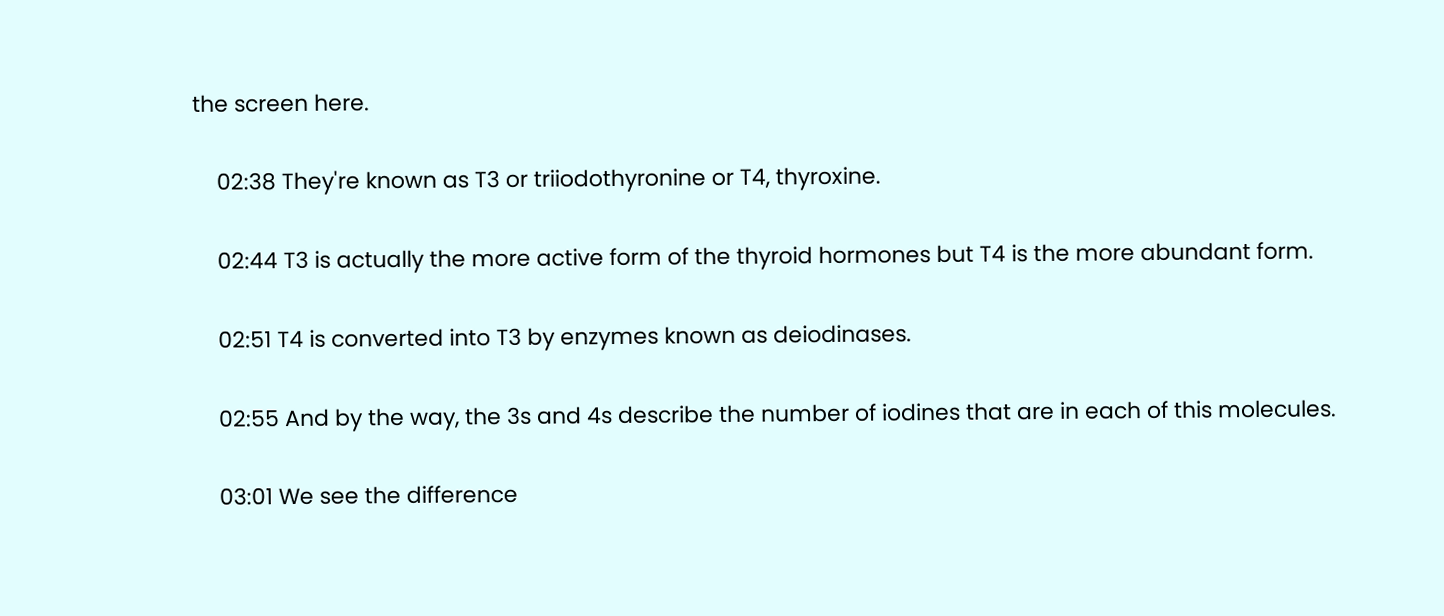the screen here.

    02:38 They're known as T3 or triiodothyronine or T4, thyroxine.

    02:44 T3 is actually the more active form of the thyroid hormones but T4 is the more abundant form.

    02:51 T4 is converted into T3 by enzymes known as deiodinases.

    02:55 And by the way, the 3s and 4s describe the number of iodines that are in each of this molecules.

    03:01 We see the difference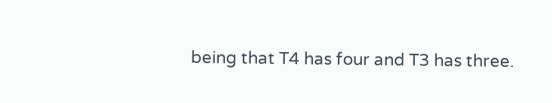being that T4 has four and T3 has three.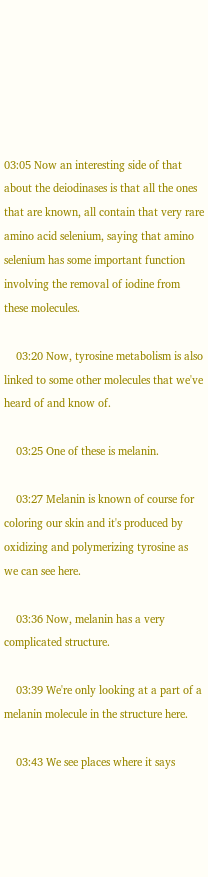03:05 Now an interesting side of that about the deiodinases is that all the ones that are known, all contain that very rare amino acid selenium, saying that amino selenium has some important function involving the removal of iodine from these molecules.

    03:20 Now, tyrosine metabolism is also linked to some other molecules that we've heard of and know of.

    03:25 One of these is melanin.

    03:27 Melanin is known of course for coloring our skin and it's produced by oxidizing and polymerizing tyrosine as we can see here.

    03:36 Now, melanin has a very complicated structure.

    03:39 We're only looking at a part of a melanin molecule in the structure here.

    03:43 We see places where it says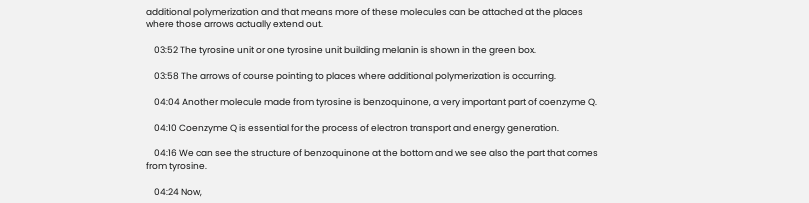additional polymerization and that means more of these molecules can be attached at the places where those arrows actually extend out.

    03:52 The tyrosine unit or one tyrosine unit building melanin is shown in the green box.

    03:58 The arrows of course pointing to places where additional polymerization is occurring.

    04:04 Another molecule made from tyrosine is benzoquinone, a very important part of coenzyme Q.

    04:10 Coenzyme Q is essential for the process of electron transport and energy generation.

    04:16 We can see the structure of benzoquinone at the bottom and we see also the part that comes from tyrosine.

    04:24 Now,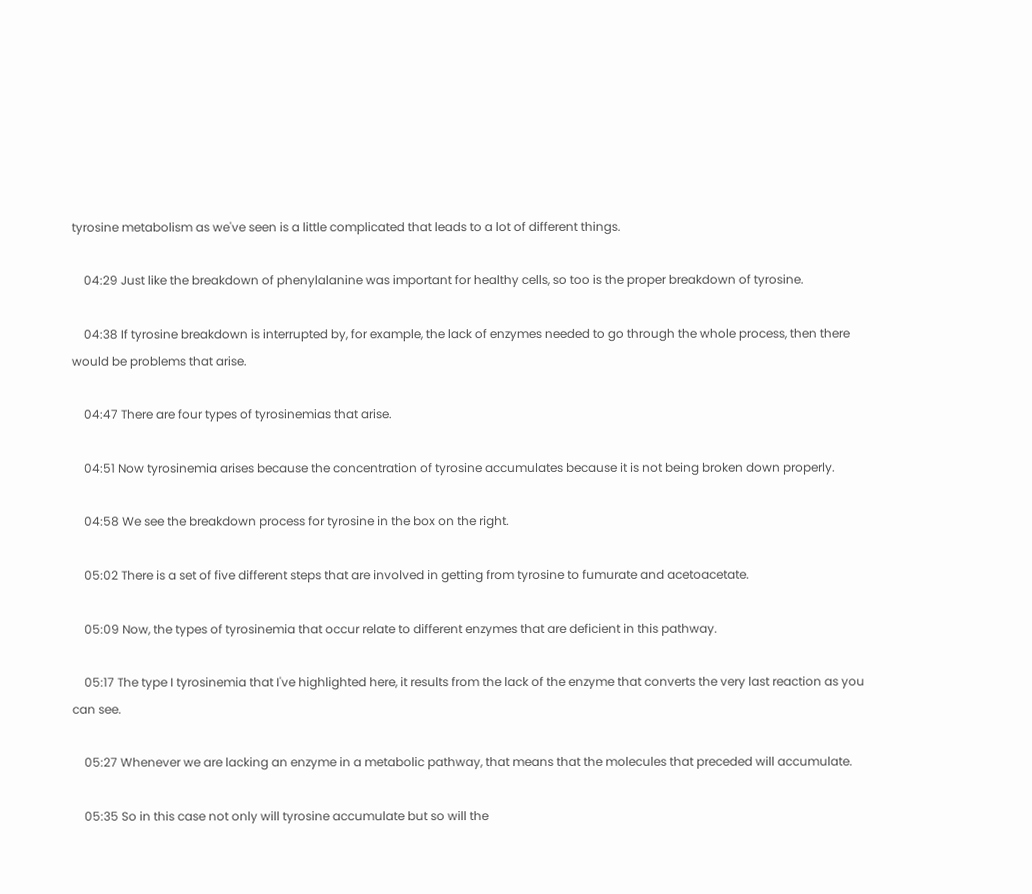tyrosine metabolism as we've seen is a little complicated that leads to a lot of different things.

    04:29 Just like the breakdown of phenylalanine was important for healthy cells, so too is the proper breakdown of tyrosine.

    04:38 If tyrosine breakdown is interrupted by, for example, the lack of enzymes needed to go through the whole process, then there would be problems that arise.

    04:47 There are four types of tyrosinemias that arise.

    04:51 Now tyrosinemia arises because the concentration of tyrosine accumulates because it is not being broken down properly.

    04:58 We see the breakdown process for tyrosine in the box on the right.

    05:02 There is a set of five different steps that are involved in getting from tyrosine to fumurate and acetoacetate.

    05:09 Now, the types of tyrosinemia that occur relate to different enzymes that are deficient in this pathway.

    05:17 The type I tyrosinemia that I've highlighted here, it results from the lack of the enzyme that converts the very last reaction as you can see.

    05:27 Whenever we are lacking an enzyme in a metabolic pathway, that means that the molecules that preceded will accumulate.

    05:35 So in this case not only will tyrosine accumulate but so will the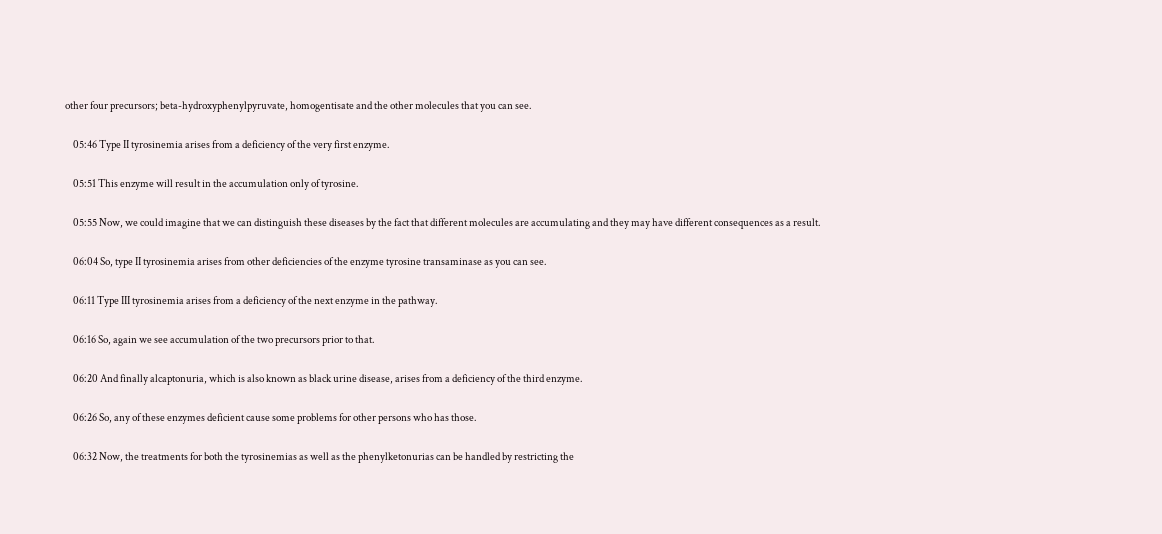other four precursors; beta-hydroxyphenylpyruvate, homogentisate and the other molecules that you can see.

    05:46 Type II tyrosinemia arises from a deficiency of the very first enzyme.

    05:51 This enzyme will result in the accumulation only of tyrosine.

    05:55 Now, we could imagine that we can distinguish these diseases by the fact that different molecules are accumulating and they may have different consequences as a result.

    06:04 So, type II tyrosinemia arises from other deficiencies of the enzyme tyrosine transaminase as you can see.

    06:11 Type III tyrosinemia arises from a deficiency of the next enzyme in the pathway.

    06:16 So, again we see accumulation of the two precursors prior to that.

    06:20 And finally alcaptonuria, which is also known as black urine disease, arises from a deficiency of the third enzyme.

    06:26 So, any of these enzymes deficient cause some problems for other persons who has those.

    06:32 Now, the treatments for both the tyrosinemias as well as the phenylketonurias can be handled by restricting the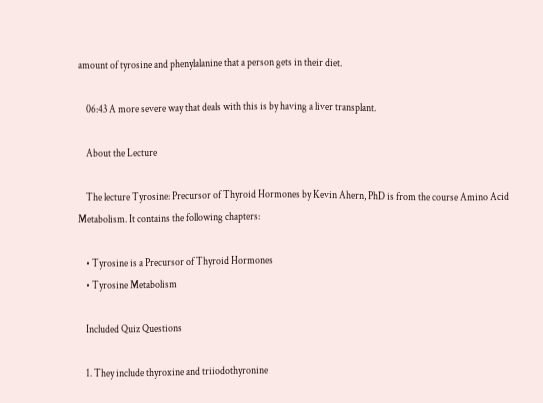amount of tyrosine and phenylalanine that a person gets in their diet.

    06:43 A more severe way that deals with this is by having a liver transplant.

    About the Lecture

    The lecture Tyrosine: Precursor of Thyroid Hormones by Kevin Ahern, PhD is from the course Amino Acid Metabolism. It contains the following chapters:

    • Tyrosine is a Precursor of Thyroid Hormones
    • Tyrosine Metabolism

    Included Quiz Questions

    1. They include thyroxine and triiodothyronine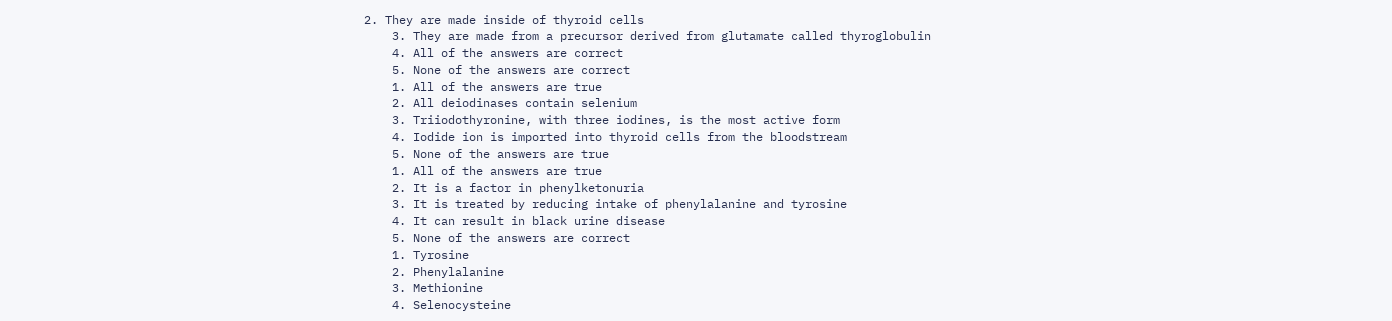2. They are made inside of thyroid cells
    3. They are made from a precursor derived from glutamate called thyroglobulin
    4. All of the answers are correct
    5. None of the answers are correct
    1. All of the answers are true
    2. All deiodinases contain selenium
    3. Triiodothyronine, with three iodines, is the most active form
    4. Iodide ion is imported into thyroid cells from the bloodstream
    5. None of the answers are true
    1. All of the answers are true
    2. It is a factor in phenylketonuria
    3. It is treated by reducing intake of phenylalanine and tyrosine
    4. It can result in black urine disease
    5. None of the answers are correct
    1. Tyrosine
    2. Phenylalanine
    3. Methionine
    4. Selenocysteine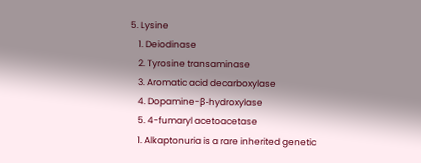5. Lysine
    1. Deiodinase
    2. Tyrosine transaminase
    3. Aromatic acid decarboxylase
    4. Dopamine-β-hydroxylase
    5. 4-fumaryl acetoacetase
    1. Alkaptonuria is a rare inherited genetic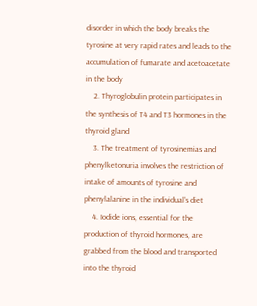disorder in which the body breaks the tyrosine at very rapid rates and leads to the accumulation of fumarate and acetoacetate in the body
    2. Thyroglobulin protein participates in the synthesis of T4 and T3 hormones in the thyroid gland
    3. The treatment of tyrosinemias and phenylketonuria involves the restriction of intake of amounts of tyrosine and phenylalanine in the individual’s diet
    4. Iodide ions, essential for the production of thyroid hormones, are grabbed from the blood and transported into the thyroid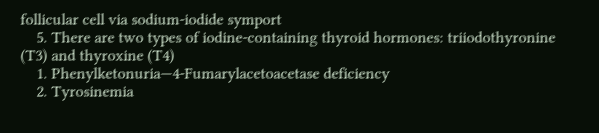follicular cell via sodium-iodide symport
    5. There are two types of iodine-containing thyroid hormones: triiodothyronine (T3) and thyroxine (T4)
    1. Phenylketonuria—4-Fumarylacetoacetase deficiency
    2. Tyrosinemia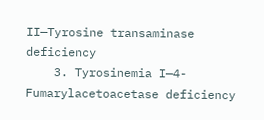II—Tyrosine transaminase deficiency
    3. Tyrosinemia I—4-Fumarylacetoacetase deficiency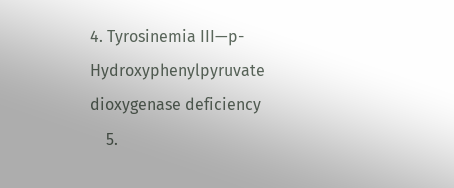4. Tyrosinemia III—p-Hydroxyphenylpyruvate dioxygenase deficiency
    5.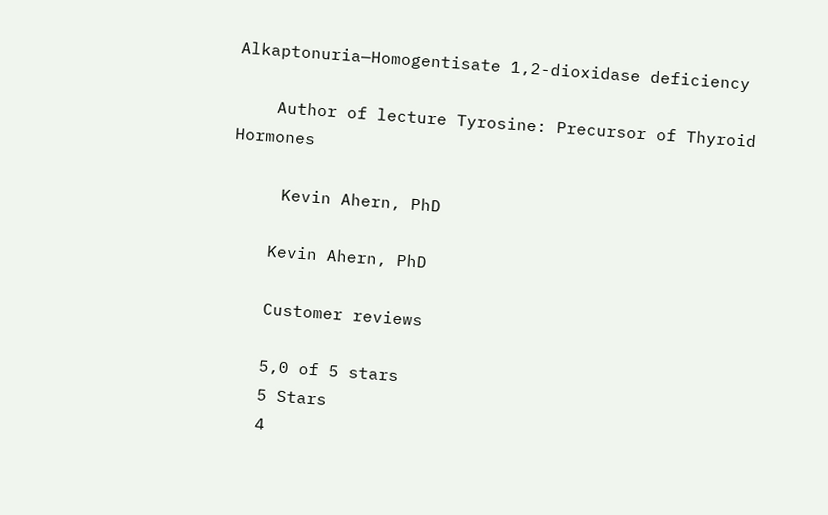Alkaptonuria—Homogentisate 1,2-dioxidase deficiency

    Author of lecture Tyrosine: Precursor of Thyroid Hormones

     Kevin Ahern, PhD

    Kevin Ahern, PhD

    Customer reviews

    5,0 of 5 stars
    5 Stars
    4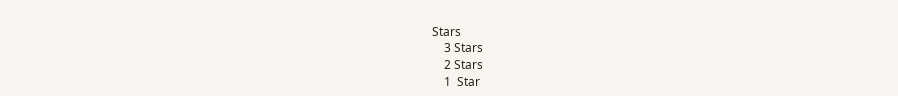Stars
    3 Stars
    2 Stars
    1  Star